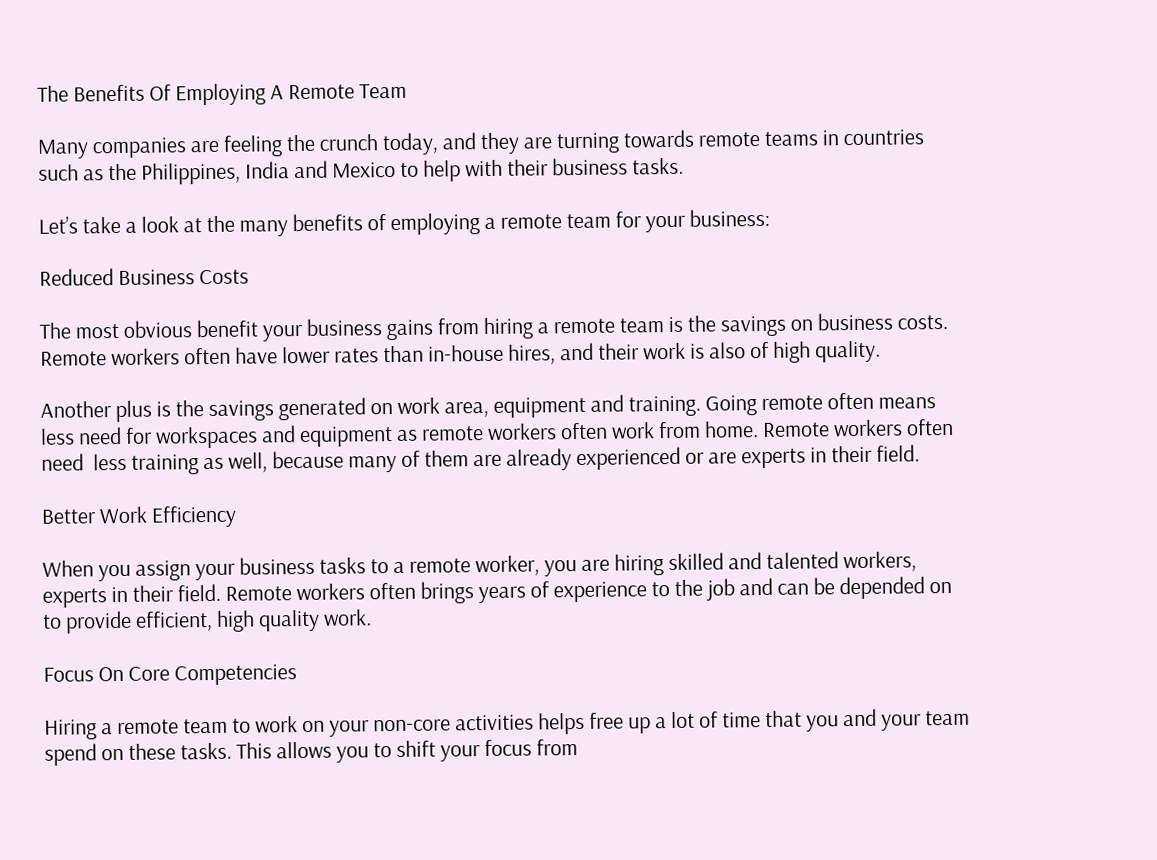The Benefits Of Employing A Remote Team

Many companies are feeling the crunch today, and they are turning towards remote teams in countries such as the Philippines, India and Mexico to help with their business tasks.

Let’s take a look at the many benefits of employing a remote team for your business:

Reduced Business Costs

The most obvious benefit your business gains from hiring a remote team is the savings on business costs. Remote workers often have lower rates than in-house hires, and their work is also of high quality.

Another plus is the savings generated on work area, equipment and training. Going remote often means  less need for workspaces and equipment as remote workers often work from home. Remote workers often need  less training as well, because many of them are already experienced or are experts in their field.

Better Work Efficiency

When you assign your business tasks to a remote worker, you are hiring skilled and talented workers, experts in their field. Remote workers often brings years of experience to the job and can be depended on to provide efficient, high quality work.

Focus On Core Competencies

Hiring a remote team to work on your non-core activities helps free up a lot of time that you and your team spend on these tasks. This allows you to shift your focus from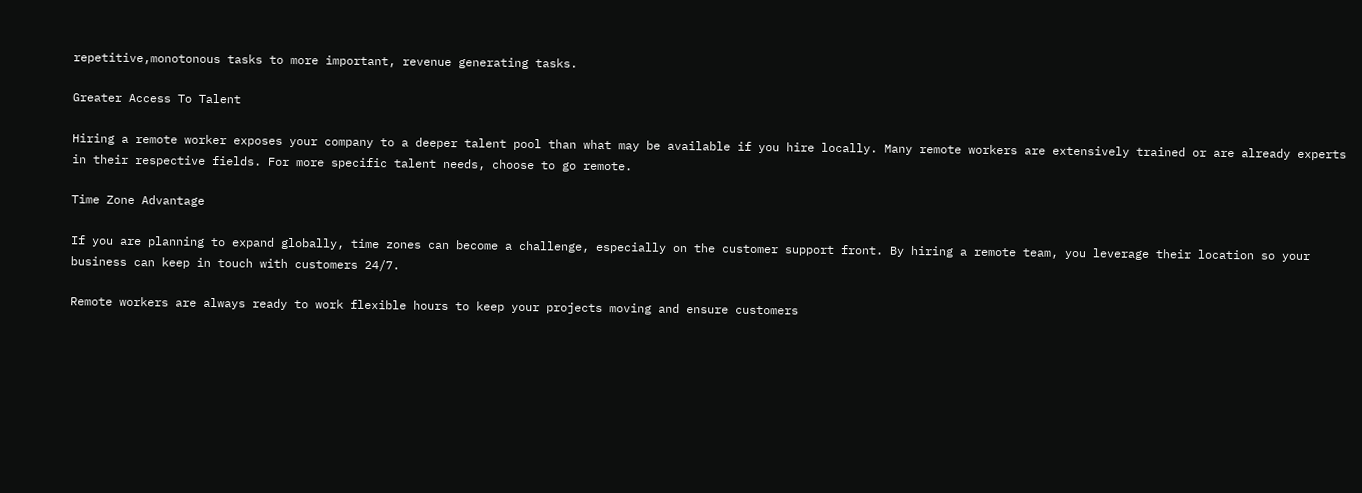repetitive,monotonous tasks to more important, revenue generating tasks.

Greater Access To Talent

Hiring a remote worker exposes your company to a deeper talent pool than what may be available if you hire locally. Many remote workers are extensively trained or are already experts in their respective fields. For more specific talent needs, choose to go remote.

Time Zone Advantage

If you are planning to expand globally, time zones can become a challenge, especially on the customer support front. By hiring a remote team, you leverage their location so your business can keep in touch with customers 24/7.

Remote workers are always ready to work flexible hours to keep your projects moving and ensure customers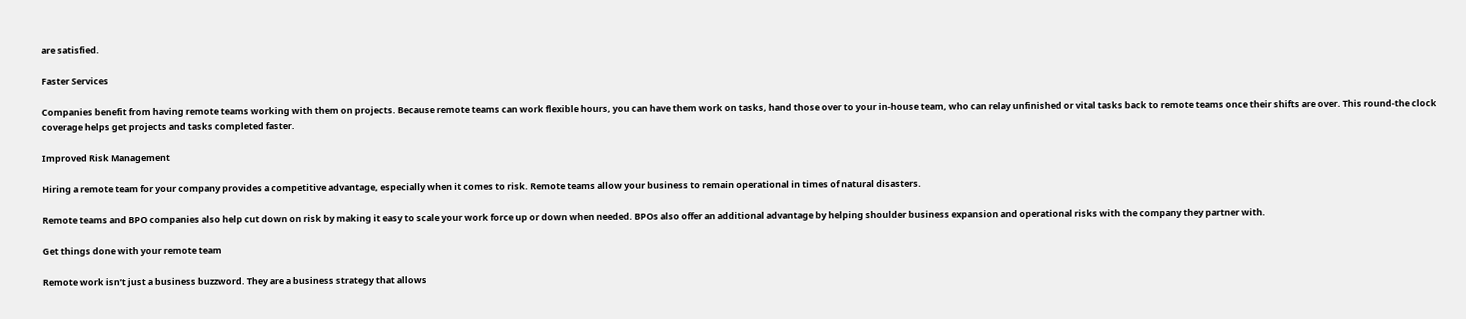are satisfied.

Faster Services

Companies benefit from having remote teams working with them on projects. Because remote teams can work flexible hours, you can have them work on tasks, hand those over to your in-house team, who can relay unfinished or vital tasks back to remote teams once their shifts are over. This round-the clock coverage helps get projects and tasks completed faster.

Improved Risk Management

Hiring a remote team for your company provides a competitive advantage, especially when it comes to risk. Remote teams allow your business to remain operational in times of natural disasters.

Remote teams and BPO companies also help cut down on risk by making it easy to scale your work force up or down when needed. BPOs also offer an additional advantage by helping shoulder business expansion and operational risks with the company they partner with.

Get things done with your remote team

Remote work isn’t just a business buzzword. They are a business strategy that allows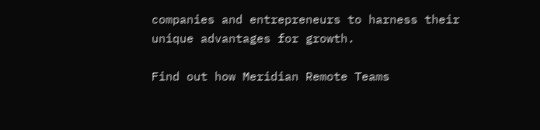companies and entrepreneurs to harness their unique advantages for growth.

Find out how Meridian Remote Teams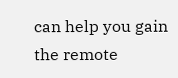can help you gain the remote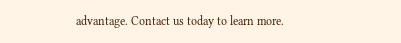advantage. Contact us today to learn more.